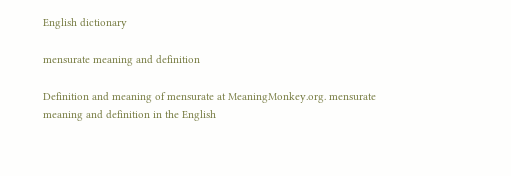English dictionary

mensurate meaning and definition

Definition and meaning of mensurate at MeaningMonkey.org. mensurate meaning and definition in the English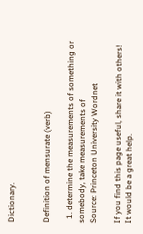Dictionary.


Definition of mensurate (verb)

  1. determine the measurements of something or somebody, take measurements of
Source: Princeton University Wordnet

If you find this page useful, share it with others! It would be a great help.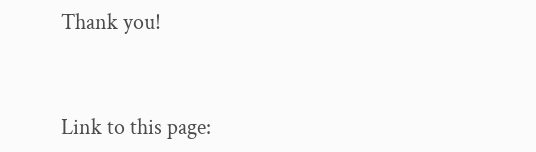Thank you!


Link to this page: